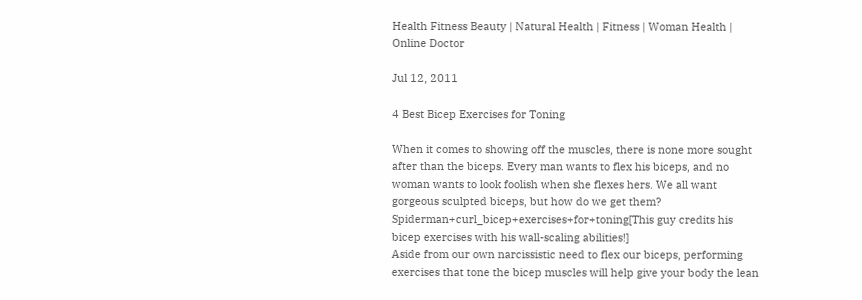Health Fitness Beauty | Natural Health | Fitness | Woman Health | Online Doctor

Jul 12, 2011

4 Best Bicep Exercises for Toning

When it comes to showing off the muscles, there is none more sought after than the biceps. Every man wants to flex his biceps, and no woman wants to look foolish when she flexes hers. We all want gorgeous sculpted biceps, but how do we get them?
Spiderman+curl_bicep+exercises+for+toning[This guy credits his bicep exercises with his wall-scaling abilities!]
Aside from our own narcissistic need to flex our biceps, performing exercises that tone the bicep muscles will help give your body the lean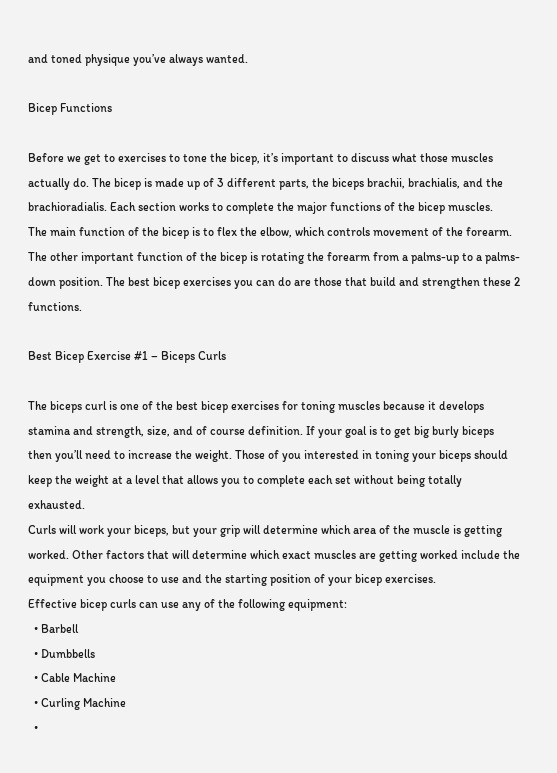and toned physique you’ve always wanted.

Bicep Functions

Before we get to exercises to tone the bicep, it’s important to discuss what those muscles actually do. The bicep is made up of 3 different parts, the biceps brachii, brachialis, and the brachioradialis. Each section works to complete the major functions of the bicep muscles.
The main function of the bicep is to flex the elbow, which controls movement of the forearm. The other important function of the bicep is rotating the forearm from a palms-up to a palms-down position. The best bicep exercises you can do are those that build and strengthen these 2 functions.

Best Bicep Exercise #1 – Biceps Curls

The biceps curl is one of the best bicep exercises for toning muscles because it develops stamina and strength, size, and of course definition. If your goal is to get big burly biceps then you’ll need to increase the weight. Those of you interested in toning your biceps should keep the weight at a level that allows you to complete each set without being totally exhausted.
Curls will work your biceps, but your grip will determine which area of the muscle is getting worked. Other factors that will determine which exact muscles are getting worked include the equipment you choose to use and the starting position of your bicep exercises.
Effective bicep curls can use any of the following equipment:
  • Barbell
  • Dumbbells
  • Cable Machine
  • Curling Machine
  •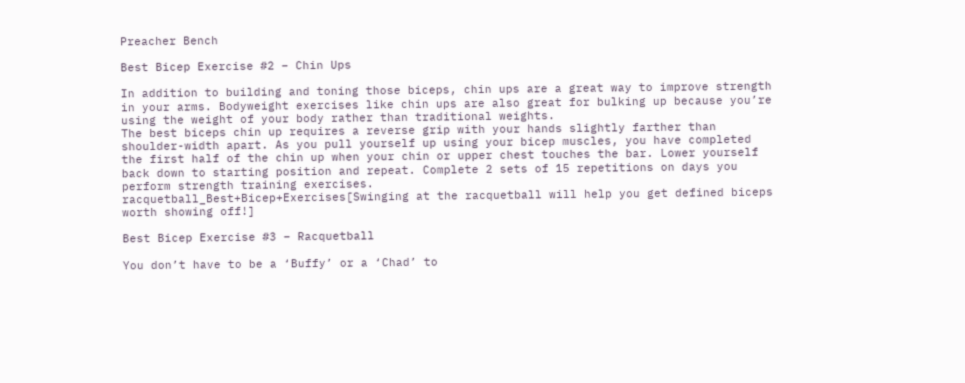Preacher Bench

Best Bicep Exercise #2 – Chin Ups

In addition to building and toning those biceps, chin ups are a great way to improve strength in your arms. Bodyweight exercises like chin ups are also great for bulking up because you’re using the weight of your body rather than traditional weights.
The best biceps chin up requires a reverse grip with your hands slightly farther than shoulder-width apart. As you pull yourself up using your bicep muscles, you have completed the first half of the chin up when your chin or upper chest touches the bar. Lower yourself back down to starting position and repeat. Complete 2 sets of 15 repetitions on days you perform strength training exercises.
racquetball_Best+Bicep+Exercises[Swinging at the racquetball will help you get defined biceps worth showing off!]

Best Bicep Exercise #3 – Racquetball

You don’t have to be a ‘Buffy’ or a ‘Chad’ to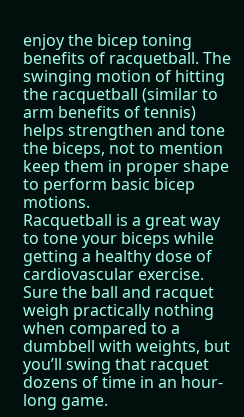enjoy the bicep toning benefits of racquetball. The swinging motion of hitting the racquetball (similar to arm benefits of tennis) helps strengthen and tone the biceps, not to mention keep them in proper shape to perform basic bicep motions.
Racquetball is a great way to tone your biceps while getting a healthy dose of cardiovascular exercise. Sure the ball and racquet weigh practically nothing when compared to a dumbbell with weights, but you’ll swing that racquet dozens of time in an hour-long game.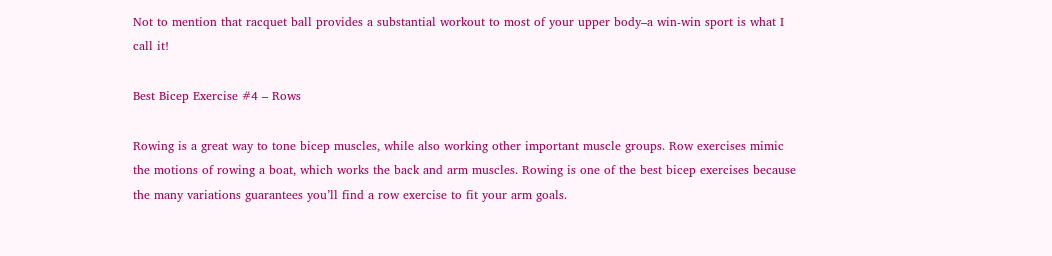Not to mention that racquet ball provides a substantial workout to most of your upper body–a win-win sport is what I call it!

Best Bicep Exercise #4 – Rows

Rowing is a great way to tone bicep muscles, while also working other important muscle groups. Row exercises mimic the motions of rowing a boat, which works the back and arm muscles. Rowing is one of the best bicep exercises because the many variations guarantees you’ll find a row exercise to fit your arm goals.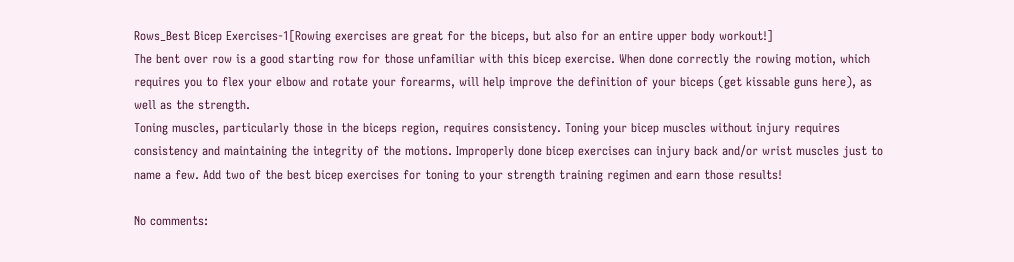Rows_Best Bicep Exercises-1[Rowing exercises are great for the biceps, but also for an entire upper body workout!]
The bent over row is a good starting row for those unfamiliar with this bicep exercise. When done correctly the rowing motion, which requires you to flex your elbow and rotate your forearms, will help improve the definition of your biceps (get kissable guns here), as well as the strength.
Toning muscles, particularly those in the biceps region, requires consistency. Toning your bicep muscles without injury requires consistency and maintaining the integrity of the motions. Improperly done bicep exercises can injury back and/or wrist muscles just to name a few. Add two of the best bicep exercises for toning to your strength training regimen and earn those results!

No comments: